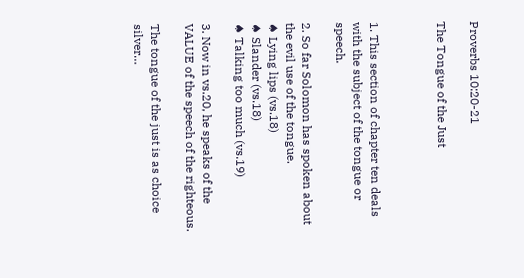Proverbs 10:20-21

The Tongue of the Just



1. This section of chapter ten deals with the subject of the tongue or speech.

2. So far Solomon has spoken about the evil use of the tongue.
♠ Lying lips (vs.18)
♠ Slander (vs.18)
♠ Talking too much (vs.19)

3. Now in vs.20, he speaks of the VALUE of the speech of the righteous.

The tongue of the just is as choice silver…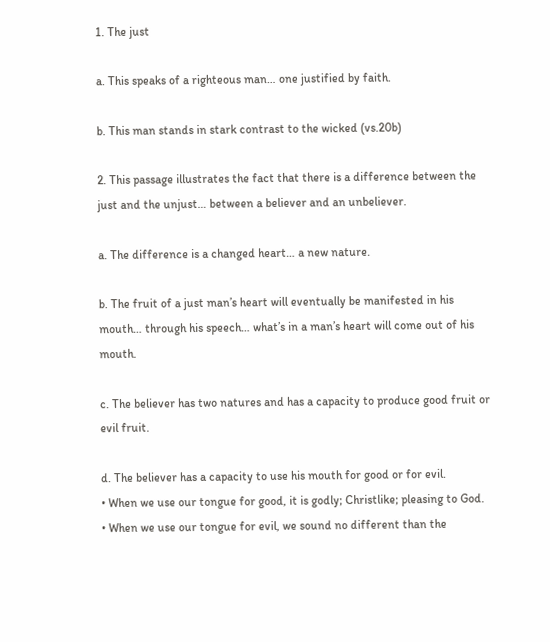1. The just

a. This speaks of a righteous man… one justified by faith.

b. This man stands in stark contrast to the wicked (vs.20b)

2. This passage illustrates the fact that there is a difference between the just and the unjust… between a believer and an unbeliever.

a. The difference is a changed heart… a new nature.

b. The fruit of a just man’s heart will eventually be manifested in his mouth… through his speech… what’s in a man’s heart will come out of his mouth.

c. The believer has two natures and has a capacity to produce good fruit or evil fruit.

d. The believer has a capacity to use his mouth for good or for evil.
• When we use our tongue for good, it is godly; Christlike; pleasing to God.
• When we use our tongue for evil, we sound no different than the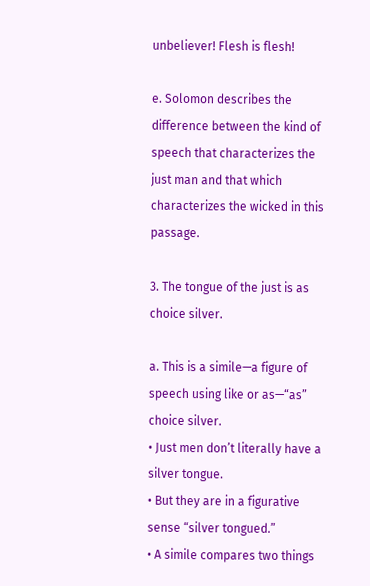unbeliever! Flesh is flesh!

e. Solomon describes the difference between the kind of speech that characterizes the just man and that which characterizes the wicked in this passage.

3. The tongue of the just is as choice silver.

a. This is a simile—a figure of speech using like or as—“as” choice silver.
• Just men don’t literally have a silver tongue.
• But they are in a figurative sense “silver tongued.”
• A simile compares two things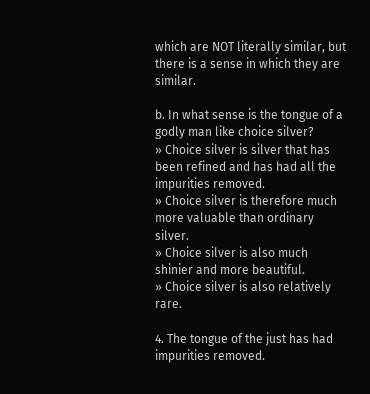which are NOT literally similar, but there is a sense in which they are similar.

b. In what sense is the tongue of a godly man like choice silver?
» Choice silver is silver that has been refined and has had all the impurities removed.
» Choice silver is therefore much more valuable than ordinary silver.
» Choice silver is also much shinier and more beautiful.
» Choice silver is also relatively rare.

4. The tongue of the just has had impurities removed.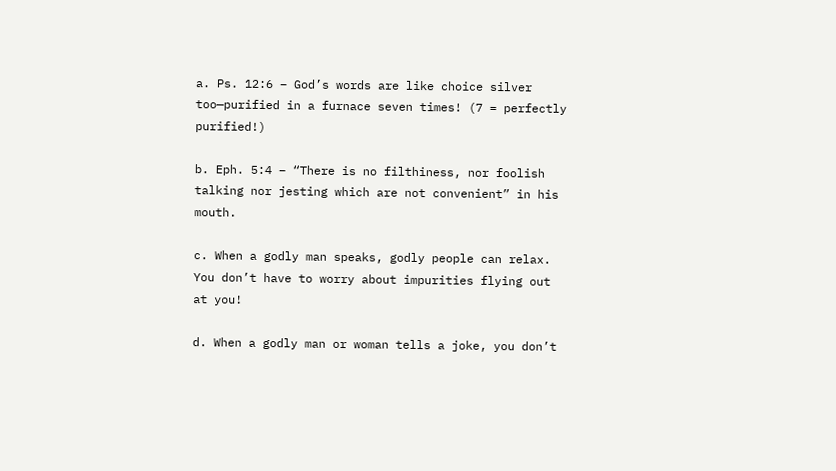a. Ps. 12:6 – God’s words are like choice silver too—purified in a furnace seven times! (7 = perfectly purified!)

b. Eph. 5:4 – “There is no filthiness, nor foolish talking nor jesting which are not convenient” in his mouth.

c. When a godly man speaks, godly people can relax. You don’t have to worry about impurities flying out at you!

d. When a godly man or woman tells a joke, you don’t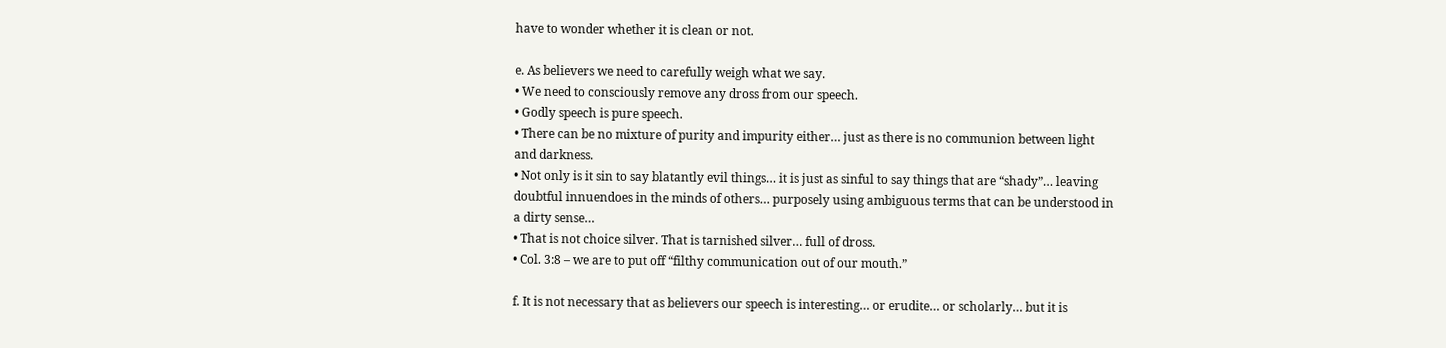have to wonder whether it is clean or not.

e. As believers we need to carefully weigh what we say.
• We need to consciously remove any dross from our speech.
• Godly speech is pure speech.
• There can be no mixture of purity and impurity either… just as there is no communion between light and darkness.
• Not only is it sin to say blatantly evil things… it is just as sinful to say things that are “shady”… leaving doubtful innuendoes in the minds of others… purposely using ambiguous terms that can be understood in a dirty sense…
• That is not choice silver. That is tarnished silver… full of dross.
• Col. 3:8 – we are to put off “filthy communication out of our mouth.”

f. It is not necessary that as believers our speech is interesting… or erudite… or scholarly… but it is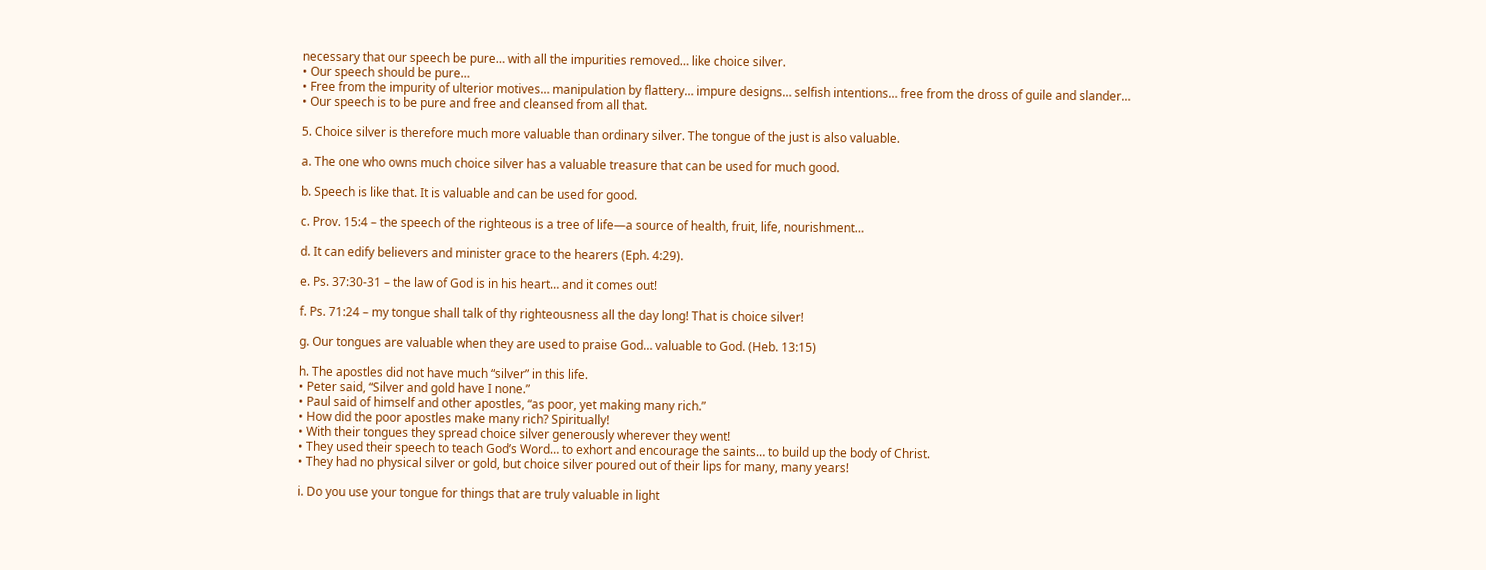necessary that our speech be pure… with all the impurities removed… like choice silver.
• Our speech should be pure…
• Free from the impurity of ulterior motives… manipulation by flattery… impure designs… selfish intentions… free from the dross of guile and slander…
• Our speech is to be pure and free and cleansed from all that.

5. Choice silver is therefore much more valuable than ordinary silver. The tongue of the just is also valuable.

a. The one who owns much choice silver has a valuable treasure that can be used for much good.

b. Speech is like that. It is valuable and can be used for good.

c. Prov. 15:4 – the speech of the righteous is a tree of life—a source of health, fruit, life, nourishment…

d. It can edify believers and minister grace to the hearers (Eph. 4:29).

e. Ps. 37:30-31 – the law of God is in his heart… and it comes out!

f. Ps. 71:24 – my tongue shall talk of thy righteousness all the day long! That is choice silver!

g. Our tongues are valuable when they are used to praise God… valuable to God. (Heb. 13:15)

h. The apostles did not have much “silver” in this life.
• Peter said, “Silver and gold have I none.”
• Paul said of himself and other apostles, “as poor, yet making many rich.”
• How did the poor apostles make many rich? Spiritually!
• With their tongues they spread choice silver generously wherever they went!
• They used their speech to teach God’s Word… to exhort and encourage the saints… to build up the body of Christ.
• They had no physical silver or gold, but choice silver poured out of their lips for many, many years!

i. Do you use your tongue for things that are truly valuable in light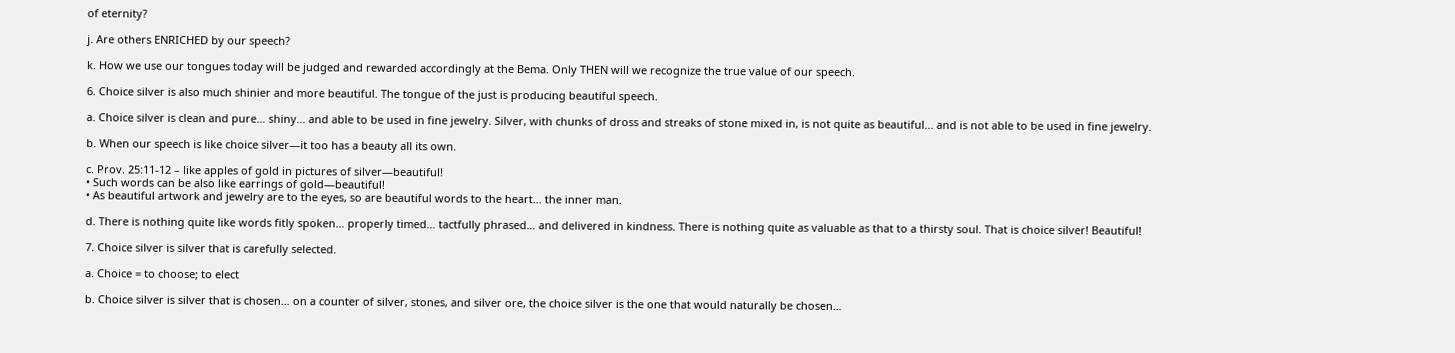of eternity?

j. Are others ENRICHED by our speech?

k. How we use our tongues today will be judged and rewarded accordingly at the Bema. Only THEN will we recognize the true value of our speech.

6. Choice silver is also much shinier and more beautiful. The tongue of the just is producing beautiful speech.

a. Choice silver is clean and pure… shiny… and able to be used in fine jewelry. Silver, with chunks of dross and streaks of stone mixed in, is not quite as beautiful… and is not able to be used in fine jewelry.

b. When our speech is like choice silver—it too has a beauty all its own.

c. Prov. 25:11-12 – like apples of gold in pictures of silver—beautiful!
• Such words can be also like earrings of gold—beautiful!
• As beautiful artwork and jewelry are to the eyes, so are beautiful words to the heart… the inner man.

d. There is nothing quite like words fitly spoken… properly timed… tactfully phrased… and delivered in kindness. There is nothing quite as valuable as that to a thirsty soul. That is choice silver! Beautiful!

7. Choice silver is silver that is carefully selected.

a. Choice = to choose; to elect

b. Choice silver is silver that is chosen… on a counter of silver, stones, and silver ore, the choice silver is the one that would naturally be chosen…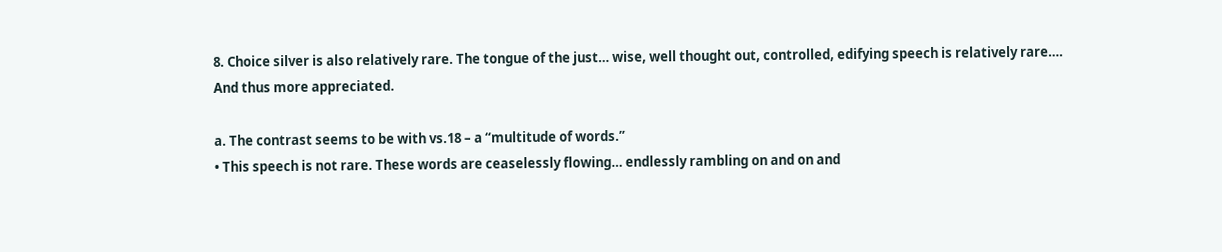8. Choice silver is also relatively rare. The tongue of the just… wise, well thought out, controlled, edifying speech is relatively rare…. And thus more appreciated.

a. The contrast seems to be with vs.18 – a “multitude of words.”
• This speech is not rare. These words are ceaselessly flowing… endlessly rambling on and on and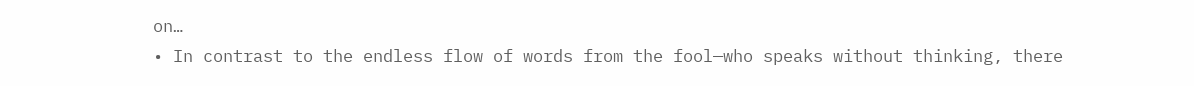on…
• In contrast to the endless flow of words from the fool—who speaks without thinking, there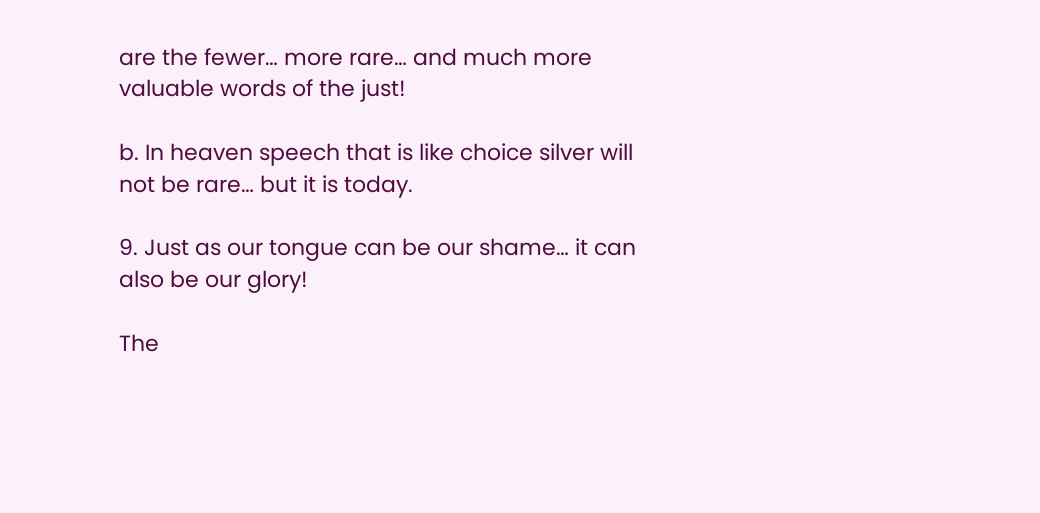are the fewer… more rare… and much more valuable words of the just!

b. In heaven speech that is like choice silver will not be rare… but it is today.

9. Just as our tongue can be our shame… it can also be our glory!

The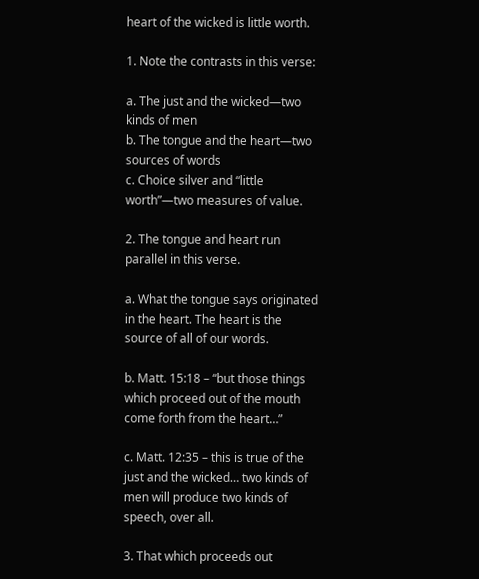heart of the wicked is little worth.

1. Note the contrasts in this verse:

a. The just and the wicked—two kinds of men
b. The tongue and the heart—two sources of words
c. Choice silver and “little worth”—two measures of value.

2. The tongue and heart run parallel in this verse.

a. What the tongue says originated in the heart. The heart is the source of all of our words.

b. Matt. 15:18 – “but those things which proceed out of the mouth come forth from the heart…”

c. Matt. 12:35 – this is true of the just and the wicked… two kinds of men will produce two kinds of speech, over all.

3. That which proceeds out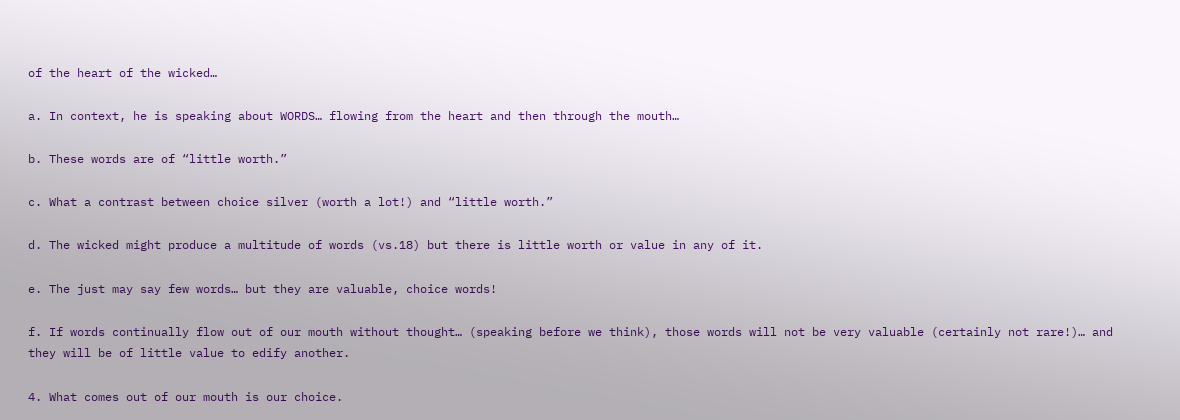of the heart of the wicked…

a. In context, he is speaking about WORDS… flowing from the heart and then through the mouth…

b. These words are of “little worth.”

c. What a contrast between choice silver (worth a lot!) and “little worth.”

d. The wicked might produce a multitude of words (vs.18) but there is little worth or value in any of it.

e. The just may say few words… but they are valuable, choice words!

f. If words continually flow out of our mouth without thought… (speaking before we think), those words will not be very valuable (certainly not rare!)… and they will be of little value to edify another.

4. What comes out of our mouth is our choice.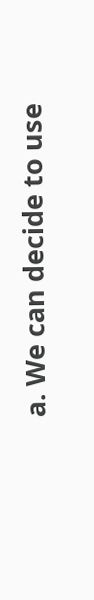a. We can decide to use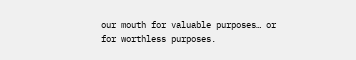our mouth for valuable purposes… or for worthless purposes.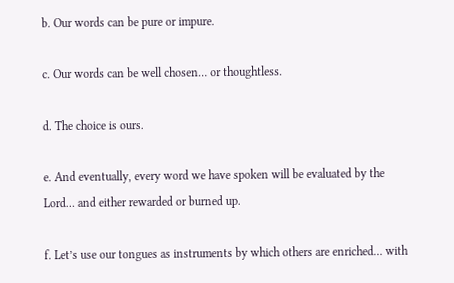b. Our words can be pure or impure.

c. Our words can be well chosen… or thoughtless.

d. The choice is ours.

e. And eventually, every word we have spoken will be evaluated by the Lord… and either rewarded or burned up.

f. Let’s use our tongues as instruments by which others are enriched… with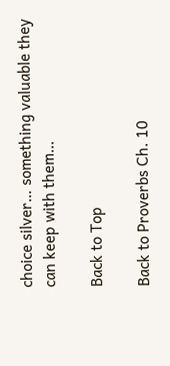choice silver… something valuable they can keep with them…

Back to Top

Back to Proverbs Ch. 10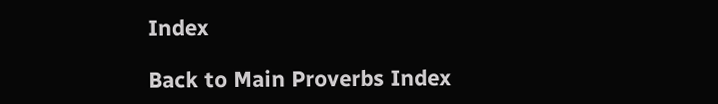Index

Back to Main Proverbs Index